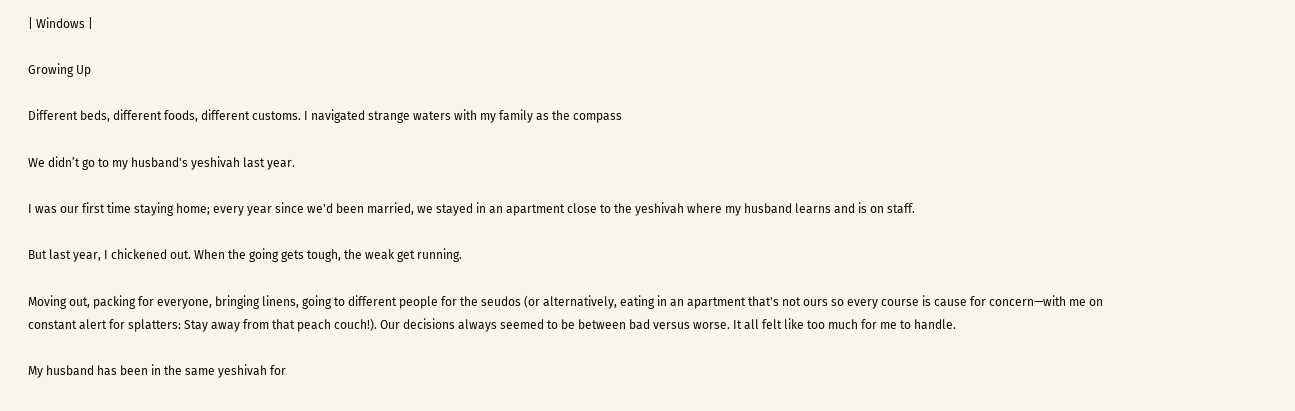| Windows |

Growing Up

Different beds, different foods, different customs. I navigated strange waters with my family as the compass

We didn’t go to my husband's yeshivah last year.

I was our first time staying home; every year since we'd been married, we stayed in an apartment close to the yeshivah where my husband learns and is on staff.

But last year, I chickened out. When the going gets tough, the weak get running.

Moving out, packing for everyone, bringing linens, going to different people for the seudos (or alternatively, eating in an apartment that's not ours so every course is cause for concern—with me on constant alert for splatters: Stay away from that peach couch!). Our decisions always seemed to be between bad versus worse. It all felt like too much for me to handle.

My husband has been in the same yeshivah for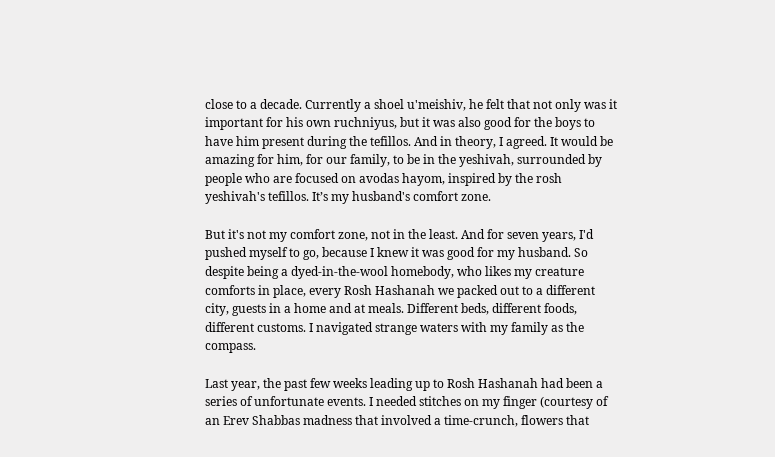close to a decade. Currently a shoel u'meishiv, he felt that not only was it important for his own ruchniyus, but it was also good for the boys to have him present during the tefillos. And in theory, I agreed. It would be amazing for him, for our family, to be in the yeshivah, surrounded by people who are focused on avodas hayom, inspired by the rosh yeshivah's tefillos. It’s my husband's comfort zone.

But it's not my comfort zone, not in the least. And for seven years, I'd pushed myself to go, because I knew it was good for my husband. So despite being a dyed-in-the-wool homebody, who likes my creature comforts in place, every Rosh Hashanah we packed out to a different city, guests in a home and at meals. Different beds, different foods, different customs. I navigated strange waters with my family as the compass.

Last year, the past few weeks leading up to Rosh Hashanah had been a series of unfortunate events. I needed stitches on my finger (courtesy of an Erev Shabbas madness that involved a time-crunch, flowers that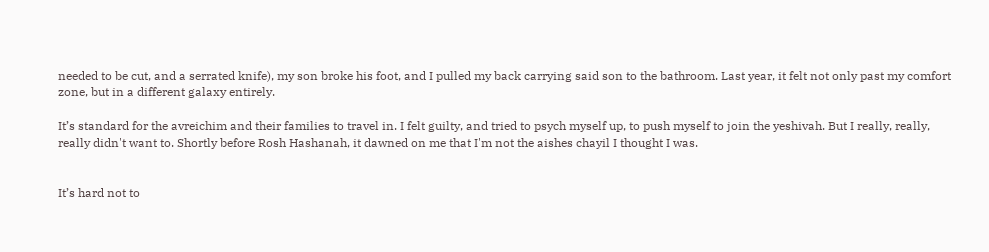needed to be cut, and a serrated knife), my son broke his foot, and I pulled my back carrying said son to the bathroom. Last year, it felt not only past my comfort zone, but in a different galaxy entirely.

It’s standard for the avreichim and their families to travel in. I felt guilty, and tried to psych myself up, to push myself to join the yeshivah. But I really, really, really didn't want to. Shortly before Rosh Hashanah, it dawned on me that I'm not the aishes chayil I thought I was.


It’s hard not to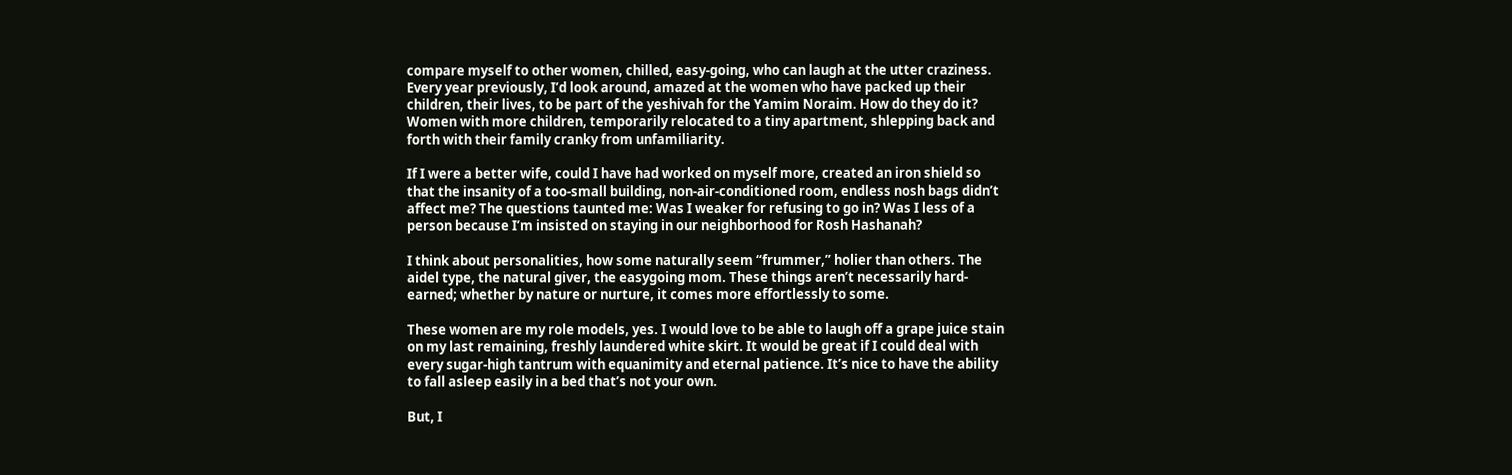compare myself to other women, chilled, easy-going, who can laugh at the utter craziness. Every year previously, I’d look around, amazed at the women who have packed up their children, their lives, to be part of the yeshivah for the Yamim Noraim. How do they do it? Women with more children, temporarily relocated to a tiny apartment, shlepping back and forth with their family cranky from unfamiliarity.

If I were a better wife, could I have had worked on myself more, created an iron shield so that the insanity of a too-small building, non-air-conditioned room, endless nosh bags didn’t affect me? The questions taunted me: Was I weaker for refusing to go in? Was I less of a person because I’m insisted on staying in our neighborhood for Rosh Hashanah?

I think about personalities, how some naturally seem “frummer,” holier than others. The aidel type, the natural giver, the easygoing mom. These things aren’t necessarily hard-earned; whether by nature or nurture, it comes more effortlessly to some.

These women are my role models, yes. I would love to be able to laugh off a grape juice stain on my last remaining, freshly laundered white skirt. It would be great if I could deal with every sugar-high tantrum with equanimity and eternal patience. It’s nice to have the ability to fall asleep easily in a bed that’s not your own.

But, I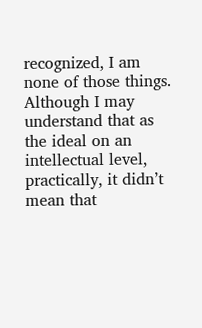recognized, I am none of those things. Although I may understand that as the ideal on an intellectual level, practically, it didn’t mean that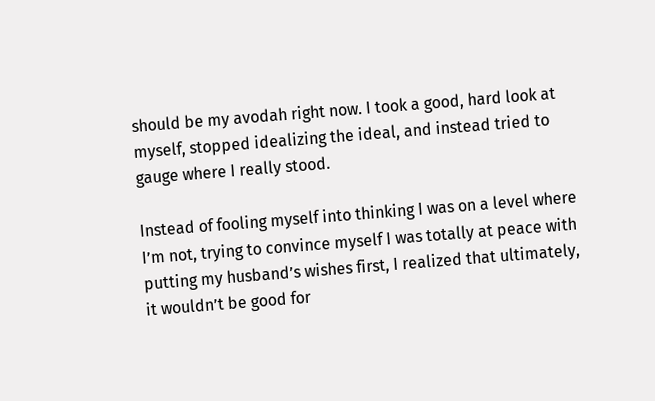should be my avodah right now. I took a good, hard look at myself, stopped idealizing the ideal, and instead tried to gauge where I really stood.

Instead of fooling myself into thinking I was on a level where I’m not, trying to convince myself I was totally at peace with putting my husband’s wishes first, I realized that ultimately, it wouldn’t be good for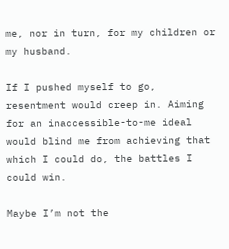me, nor in turn, for my children or my husband.

If I pushed myself to go, resentment would creep in. Aiming for an inaccessible-to-me ideal would blind me from achieving that which I could do, the battles I could win.

Maybe I’m not the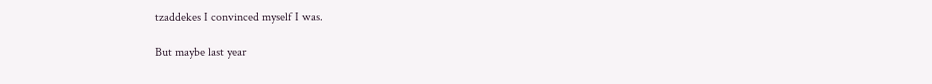tzaddekes I convinced myself I was.

But maybe last year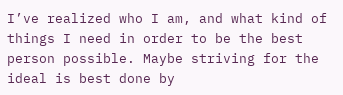I’ve realized who I am, and what kind of things I need in order to be the best person possible. Maybe striving for the ideal is best done by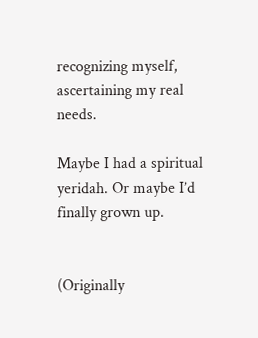recognizing myself, ascertaining my real needs.

Maybe I had a spiritual yeridah. Or maybe I’d finally grown up.


(Originally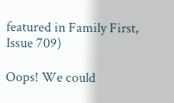featured in Family First, Issue 709)

Oops! We could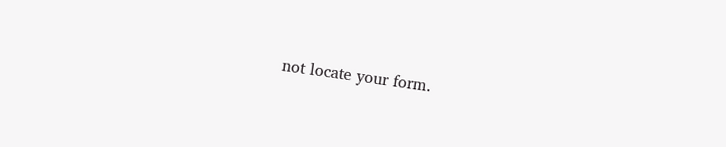not locate your form.